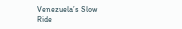Venezuela’s Slow Ride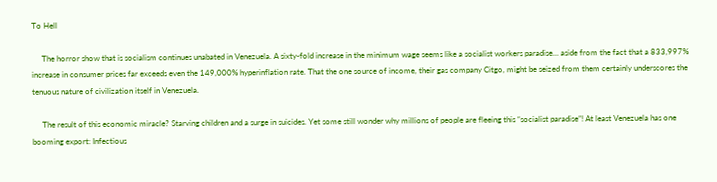To Hell

     The horror show that is socialism continues unabated in Venezuela. A sixty-fold increase in the minimum wage seems like a socialist workers paradise… aside from the fact that a 833,997% increase in consumer prices far exceeds even the 149,000% hyperinflation rate. That the one source of income, their gas company Citgo, might be seized from them certainly underscores the tenuous nature of civilization itself in Venezuela.

     The result of this economic miracle? Starving children and a surge in suicides. Yet some still wonder why millions of people are fleeing this “socialist paradise”! At least Venezuela has one booming export: Infectious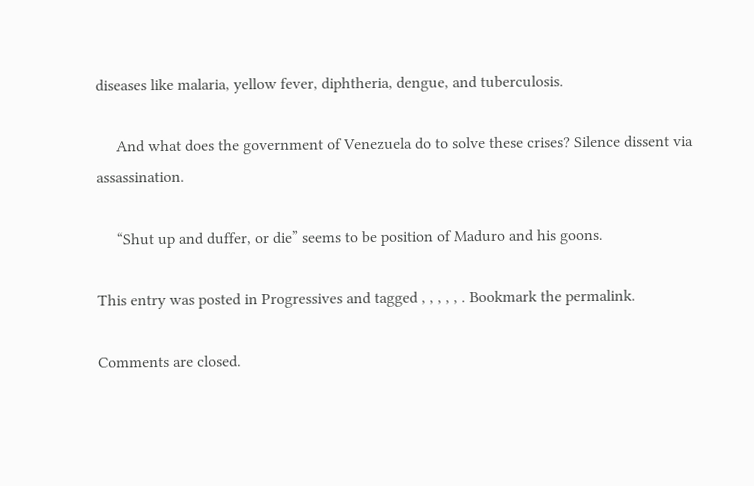diseases like malaria, yellow fever, diphtheria, dengue, and tuberculosis.

     And what does the government of Venezuela do to solve these crises? Silence dissent via assassination.

     “Shut up and duffer, or die” seems to be position of Maduro and his goons.

This entry was posted in Progressives and tagged , , , , , . Bookmark the permalink.

Comments are closed.